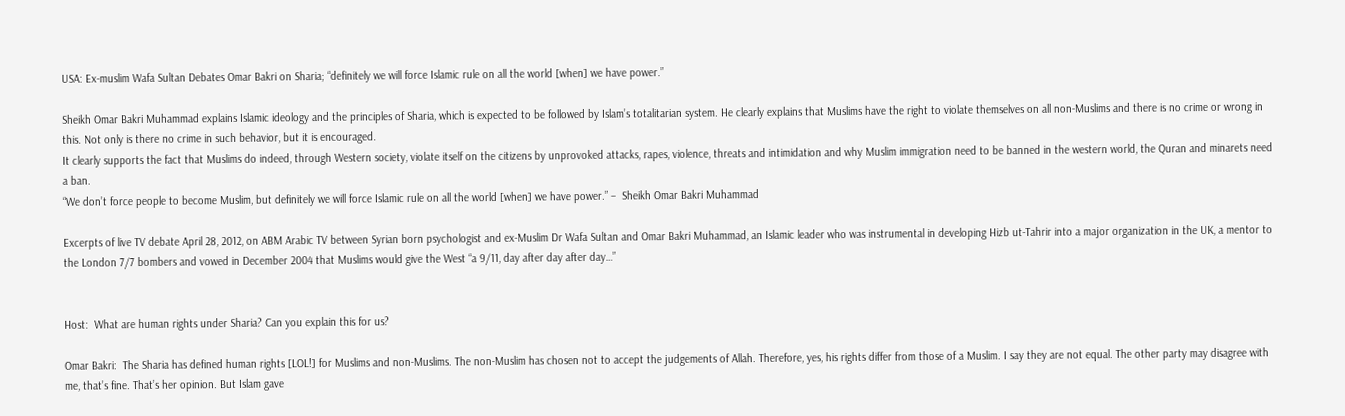USA: Ex-muslim Wafa Sultan Debates Omar Bakri on Sharia; “definitely we will force Islamic rule on all the world [when] we have power.”

Sheikh Omar Bakri Muhammad explains Islamic ideology and the principles of Sharia, which is expected to be followed by Islam’s totalitarian system. He clearly explains that Muslims have the right to violate themselves on all non-Muslims and there is no crime or wrong in this. Not only is there no crime in such behavior, but it is encouraged.
It clearly supports the fact that Muslims do indeed, through Western society, violate itself on the citizens by unprovoked attacks, rapes, violence, threats and intimidation and why Muslim immigration need to be banned in the western world, the Quran and minarets need a ban.
“We don’t force people to become Muslim, but definitely we will force Islamic rule on all the world [when] we have power.” –  Sheikh Omar Bakri Muhammad

Excerpts of live TV debate April 28, 2012, on ABM Arabic TV between Syrian born psychologist and ex-Muslim Dr Wafa Sultan and Omar Bakri Muhammad, an Islamic leader who was instrumental in developing Hizb ut-Tahrir into a major organization in the UK, a mentor to the London 7/7 bombers and vowed in December 2004 that Muslims would give the West “a 9/11, day after day after day…”


Host:  What are human rights under Sharia? Can you explain this for us?

Omar Bakri:  The Sharia has defined human rights [LOL!] for Muslims and non-Muslims. The non-Muslim has chosen not to accept the judgements of Allah. Therefore, yes, his rights differ from those of a Muslim. I say they are not equal. The other party may disagree with me, that’s fine. That’s her opinion. But Islam gave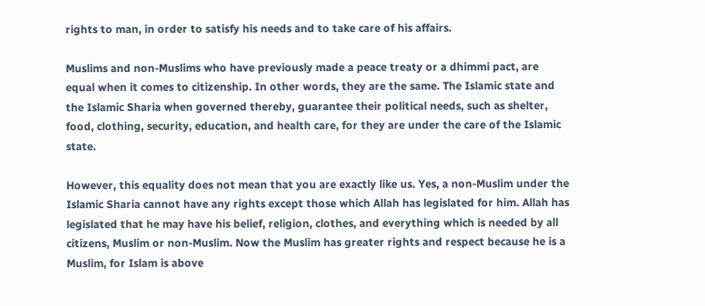rights to man, in order to satisfy his needs and to take care of his affairs.

Muslims and non-Muslims who have previously made a peace treaty or a dhimmi pact, are equal when it comes to citizenship. In other words, they are the same. The Islamic state and the Islamic Sharia when governed thereby, guarantee their political needs, such as shelter, food, clothing, security, education, and health care, for they are under the care of the Islamic state.

However, this equality does not mean that you are exactly like us. Yes, a non-Muslim under the Islamic Sharia cannot have any rights except those which Allah has legislated for him. Allah has legislated that he may have his belief, religion, clothes, and everything which is needed by all citizens, Muslim or non-Muslim. Now the Muslim has greater rights and respect because he is a Muslim, for Islam is above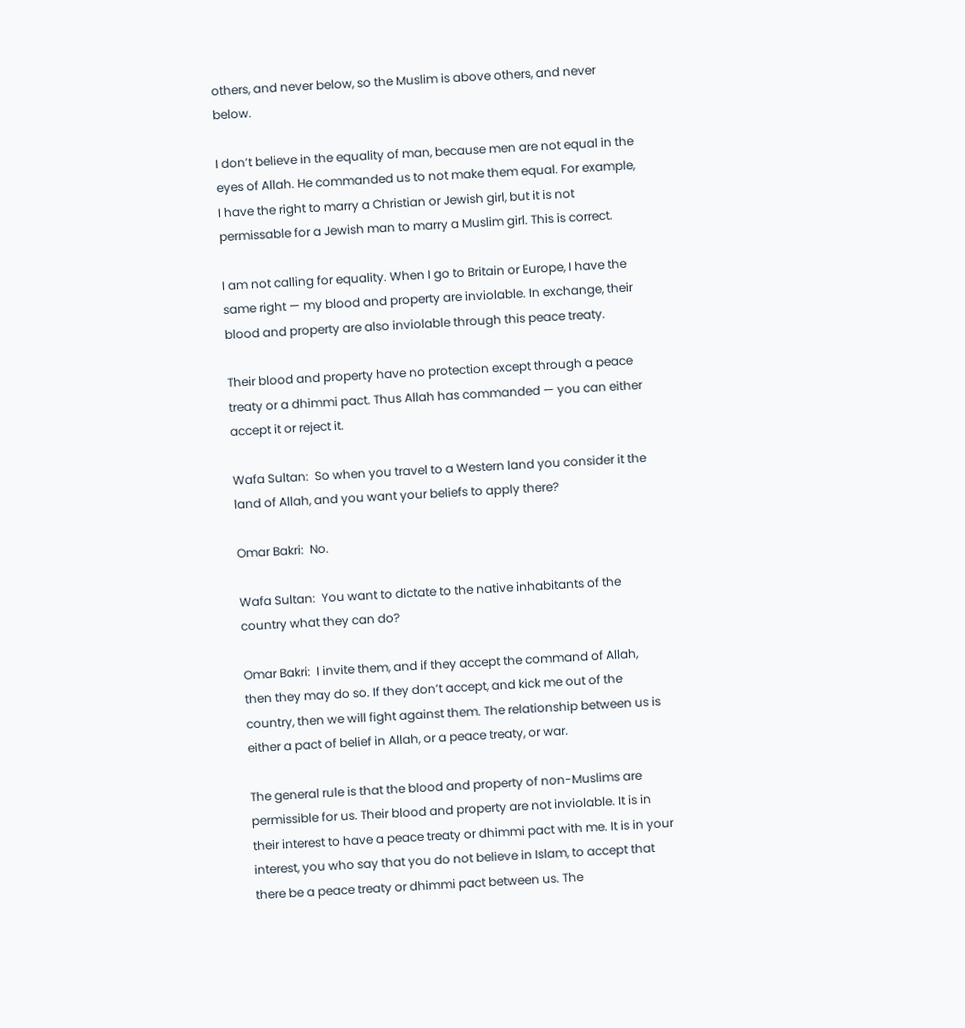others, and never below, so the Muslim is above others, and never below.

I don’t believe in the equality of man, because men are not equal in the eyes of Allah. He commanded us to not make them equal. For example, I have the right to marry a Christian or Jewish girl, but it is not permissable for a Jewish man to marry a Muslim girl. This is correct.

I am not calling for equality. When I go to Britain or Europe, I have the same right — my blood and property are inviolable. In exchange, their blood and property are also inviolable through this peace treaty.

Their blood and property have no protection except through a peace treaty or a dhimmi pact. Thus Allah has commanded — you can either accept it or reject it.

Wafa Sultan:  So when you travel to a Western land you consider it the land of Allah, and you want your beliefs to apply there?

Omar Bakri:  No.

Wafa Sultan:  You want to dictate to the native inhabitants of the country what they can do?

Omar Bakri:  I invite them, and if they accept the command of Allah, then they may do so. If they don’t accept, and kick me out of the country, then we will fight against them. The relationship between us is either a pact of belief in Allah, or a peace treaty, or war.

The general rule is that the blood and property of non-Muslims are permissible for us. Their blood and property are not inviolable. It is in their interest to have a peace treaty or dhimmi pact with me. It is in your interest, you who say that you do not believe in Islam, to accept that there be a peace treaty or dhimmi pact between us. The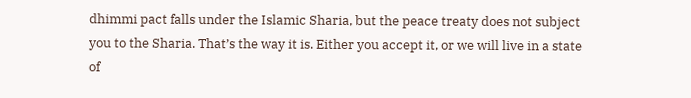dhimmi pact falls under the Islamic Sharia, but the peace treaty does not subject you to the Sharia. That’s the way it is. Either you accept it, or we will live in a state of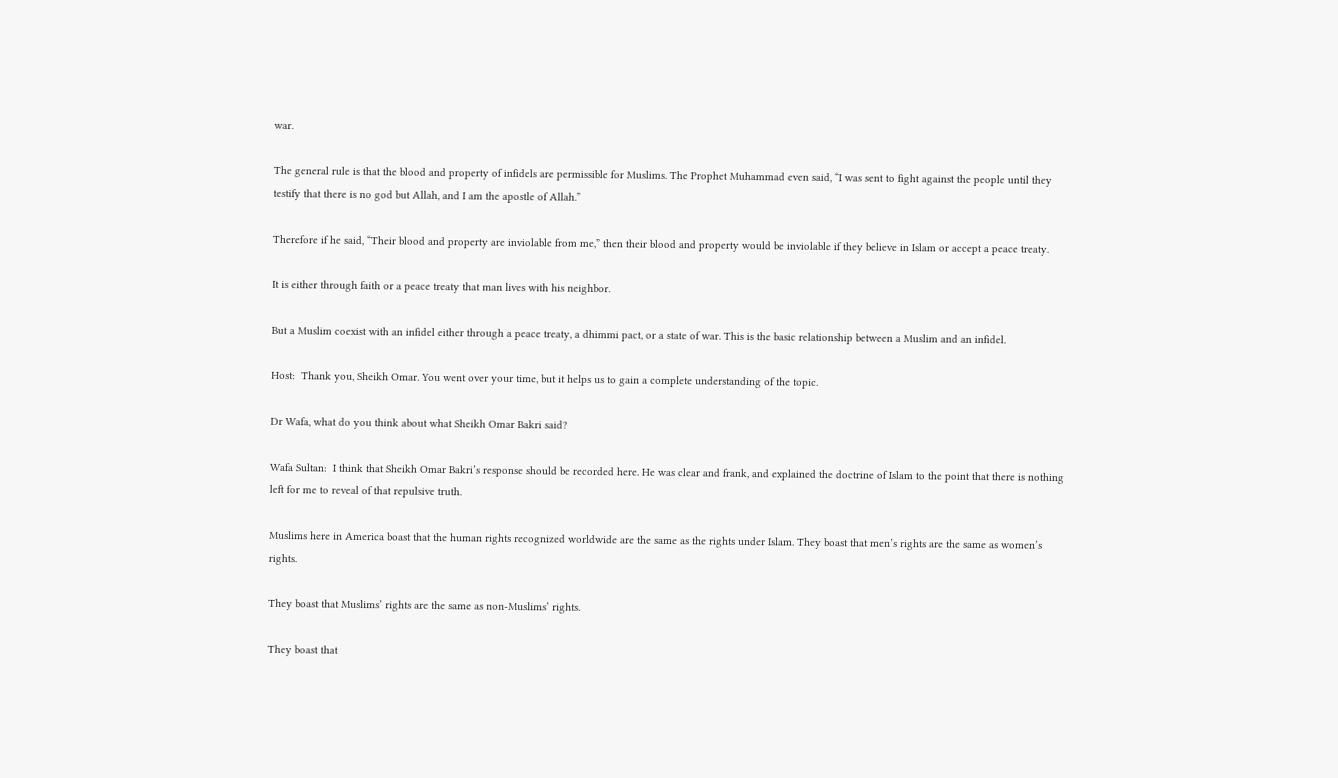war.

The general rule is that the blood and property of infidels are permissible for Muslims. The Prophet Muhammad even said, “I was sent to fight against the people until they testify that there is no god but Allah, and I am the apostle of Allah.”

Therefore if he said, “Their blood and property are inviolable from me,” then their blood and property would be inviolable if they believe in Islam or accept a peace treaty.

It is either through faith or a peace treaty that man lives with his neighbor.

But a Muslim coexist with an infidel either through a peace treaty, a dhimmi pact, or a state of war. This is the basic relationship between a Muslim and an infidel.

Host:  Thank you, Sheikh Omar. You went over your time, but it helps us to gain a complete understanding of the topic.

Dr Wafa, what do you think about what Sheikh Omar Bakri said?

Wafa Sultan:  I think that Sheikh Omar Bakri’s response should be recorded here. He was clear and frank, and explained the doctrine of Islam to the point that there is nothing left for me to reveal of that repulsive truth.

Muslims here in America boast that the human rights recognized worldwide are the same as the rights under Islam. They boast that men’s rights are the same as women’s rights.

They boast that Muslims’ rights are the same as non-Muslims’ rights.

They boast that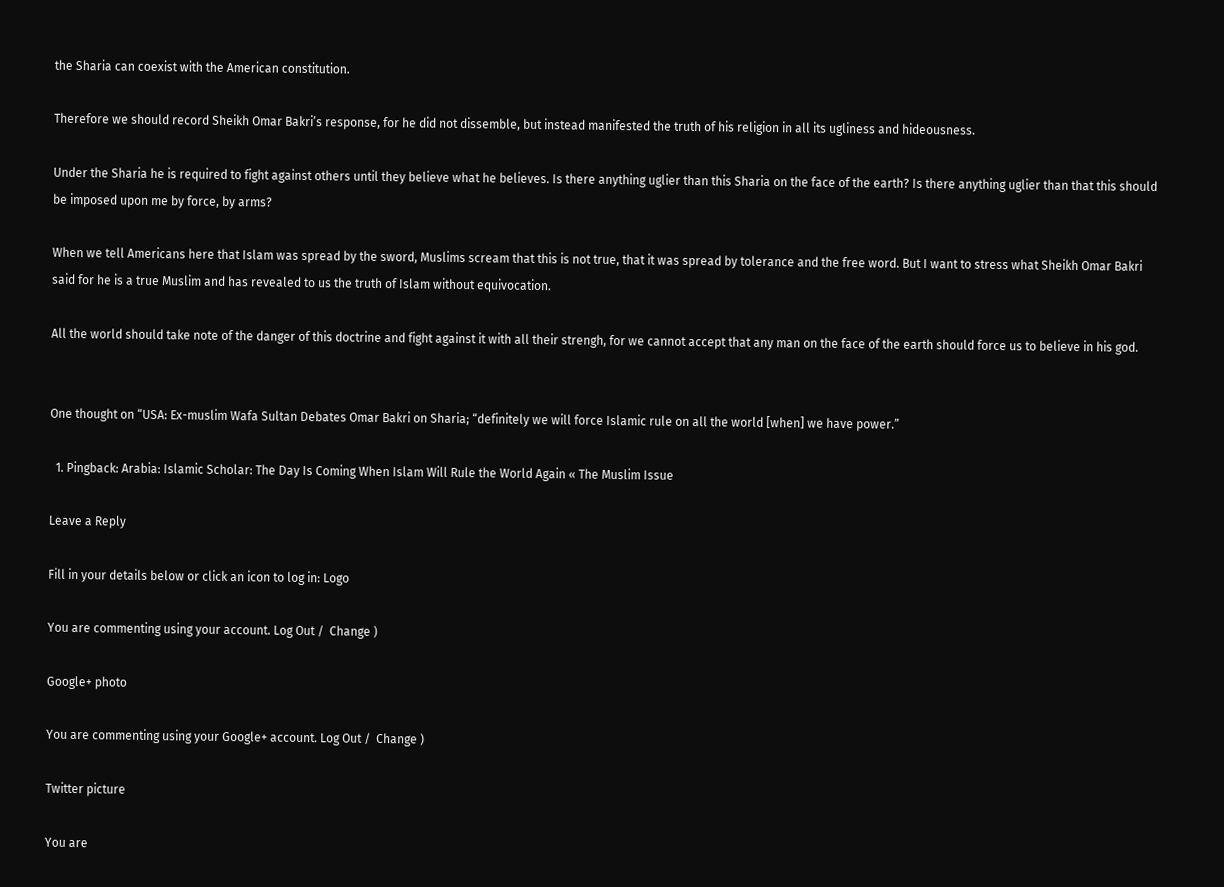the Sharia can coexist with the American constitution.

Therefore we should record Sheikh Omar Bakri’s response, for he did not dissemble, but instead manifested the truth of his religion in all its ugliness and hideousness.

Under the Sharia he is required to fight against others until they believe what he believes. Is there anything uglier than this Sharia on the face of the earth? Is there anything uglier than that this should be imposed upon me by force, by arms?

When we tell Americans here that Islam was spread by the sword, Muslims scream that this is not true, that it was spread by tolerance and the free word. But I want to stress what Sheikh Omar Bakri said for he is a true Muslim and has revealed to us the truth of Islam without equivocation.

All the world should take note of the danger of this doctrine and fight against it with all their strengh, for we cannot accept that any man on the face of the earth should force us to believe in his god.


One thought on “USA: Ex-muslim Wafa Sultan Debates Omar Bakri on Sharia; “definitely we will force Islamic rule on all the world [when] we have power.”

  1. Pingback: Arabia: Islamic Scholar: The Day Is Coming When Islam Will Rule the World Again « The Muslim Issue

Leave a Reply

Fill in your details below or click an icon to log in: Logo

You are commenting using your account. Log Out /  Change )

Google+ photo

You are commenting using your Google+ account. Log Out /  Change )

Twitter picture

You are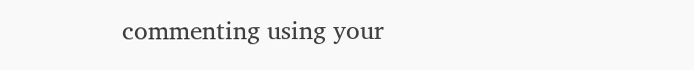commenting using your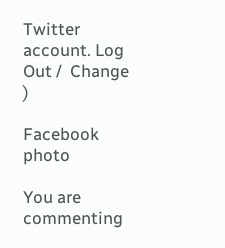Twitter account. Log Out /  Change )

Facebook photo

You are commenting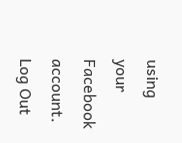using your Facebook account. Log Out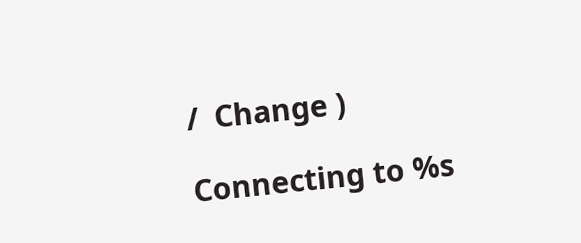/  Change )

Connecting to %s